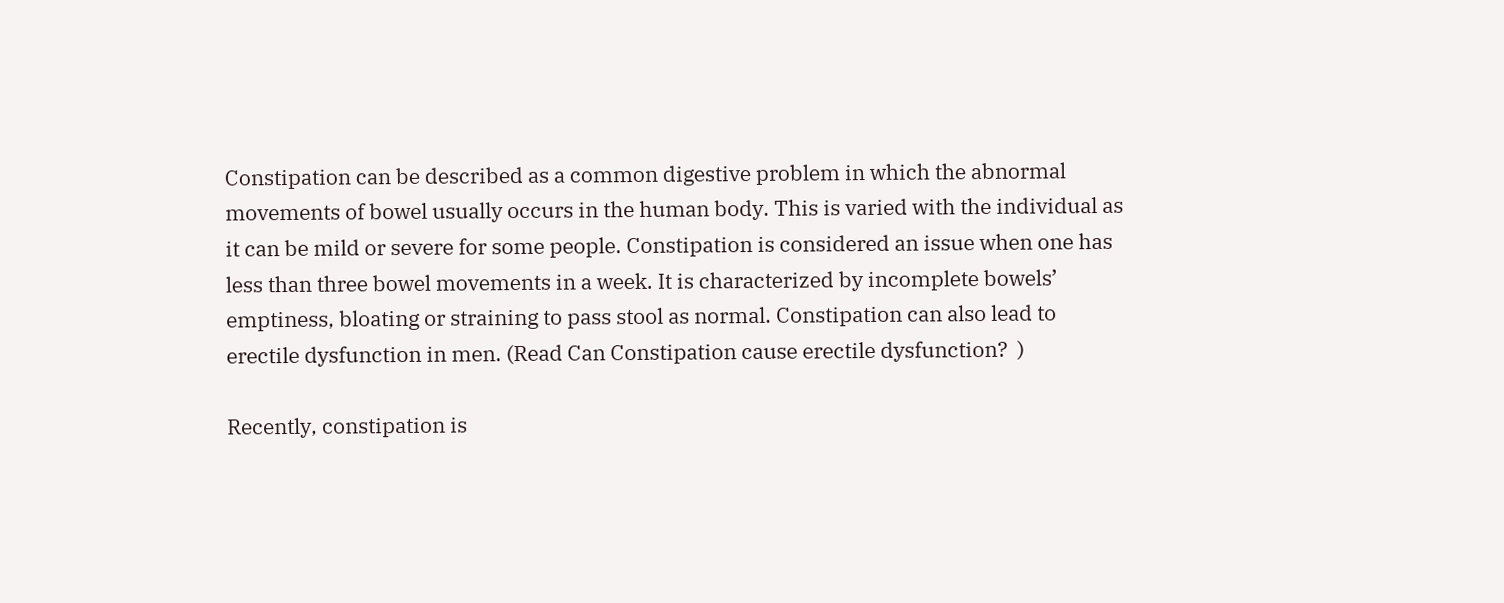Constipation can be described as a common digestive problem in which the abnormal movements of bowel usually occurs in the human body. This is varied with the individual as it can be mild or severe for some people. Constipation is considered an issue when one has less than three bowel movements in a week. It is characterized by incomplete bowels’ emptiness, bloating or straining to pass stool as normal. Constipation can also lead to erectile dysfunction in men. (Read Can Constipation cause erectile dysfunction?  )

Recently, constipation is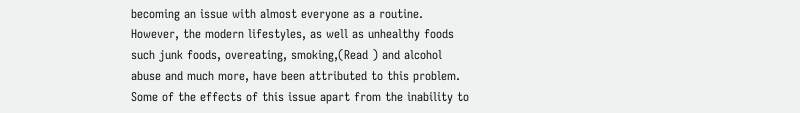becoming an issue with almost everyone as a routine. However, the modern lifestyles, as well as unhealthy foods such junk foods, overeating, smoking,(Read ) and alcohol abuse and much more, have been attributed to this problem. Some of the effects of this issue apart from the inability to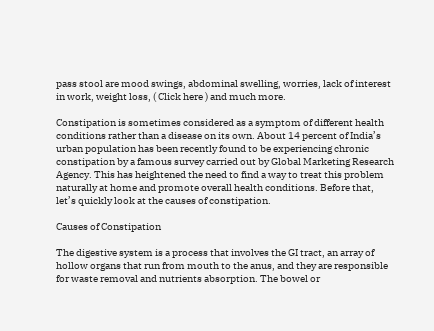pass stool are mood swings, abdominal swelling, worries, lack of interest in work, weight loss, ( Click here ) and much more.

Constipation is sometimes considered as a symptom of different health conditions rather than a disease on its own. About 14 percent of India’s urban population has been recently found to be experiencing chronic constipation by a famous survey carried out by Global Marketing Research Agency. This has heightened the need to find a way to treat this problem naturally at home and promote overall health conditions. Before that, let’s quickly look at the causes of constipation.

Causes of Constipation

The digestive system is a process that involves the GI tract, an array of hollow organs that run from mouth to the anus, and they are responsible for waste removal and nutrients absorption. The bowel or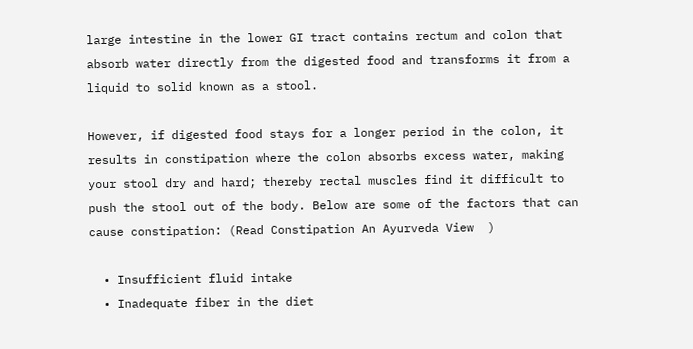large intestine in the lower GI tract contains rectum and colon that absorb water directly from the digested food and transforms it from a liquid to solid known as a stool.

However, if digested food stays for a longer period in the colon, it results in constipation where the colon absorbs excess water, making your stool dry and hard; thereby rectal muscles find it difficult to push the stool out of the body. Below are some of the factors that can cause constipation: (Read Constipation An Ayurveda View  )

  • Insufficient fluid intake
  • Inadequate fiber in the diet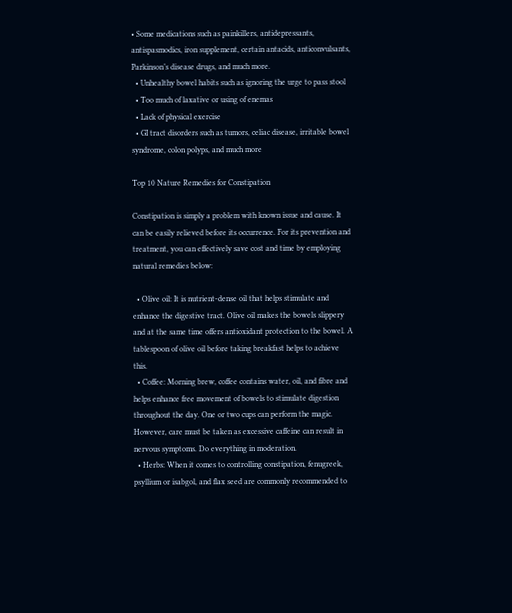• Some medications such as painkillers, antidepressants, antispasmodics, iron supplement, certain antacids, anticonvulsants, Parkinson’s disease drugs, and much more.
  • Unhealthy bowel habits such as ignoring the urge to pass stool
  • Too much of laxative or using of enemas
  • Lack of physical exercise
  • GI tract disorders such as tumors, celiac disease, irritable bowel syndrome, colon polyps, and much more

Top 10 Nature Remedies for Constipation

Constipation is simply a problem with known issue and cause. It can be easily relieved before its occurrence. For its prevention and treatment, you can effectively save cost and time by employing natural remedies below:

  • Olive oil: It is nutrient-dense oil that helps stimulate and enhance the digestive tract. Olive oil makes the bowels slippery and at the same time offers antioxidant protection to the bowel. A tablespoon of olive oil before taking breakfast helps to achieve this.
  • Coffee: Morning brew, coffee contains water, oil, and fibre and helps enhance free movement of bowels to stimulate digestion throughout the day. One or two cups can perform the magic. However, care must be taken as excessive caffeine can result in nervous symptoms. Do everything in moderation.
  • Herbs: When it comes to controlling constipation, fenugreek, psyllium or isabgol, and flax seed are commonly recommended to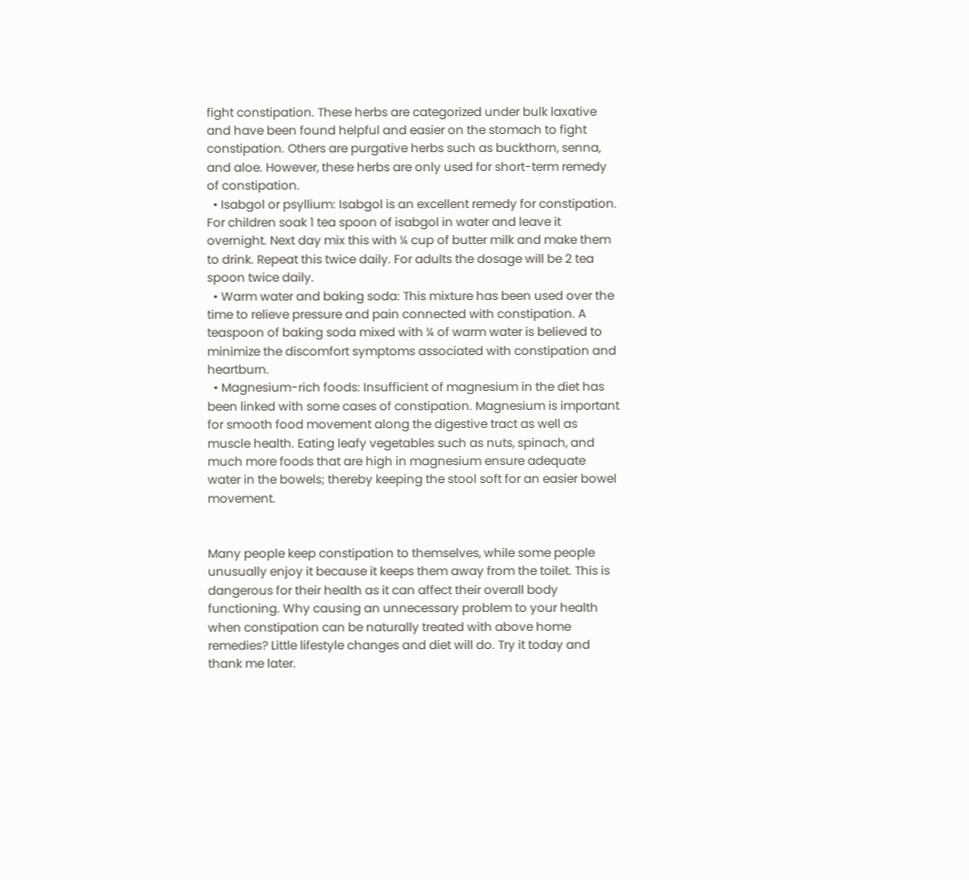fight constipation. These herbs are categorized under bulk laxative and have been found helpful and easier on the stomach to fight constipation. Others are purgative herbs such as buckthorn, senna, and aloe. However, these herbs are only used for short-term remedy of constipation.
  • Isabgol or psyllium: Isabgol is an excellent remedy for constipation. For children soak 1 tea spoon of isabgol in water and leave it overnight. Next day mix this with ¼ cup of butter milk and make them to drink. Repeat this twice daily. For adults the dosage will be 2 tea spoon twice daily.
  • Warm water and baking soda: This mixture has been used over the time to relieve pressure and pain connected with constipation. A teaspoon of baking soda mixed with ¼ of warm water is believed to minimize the discomfort symptoms associated with constipation and heartburn.
  • Magnesium-rich foods: Insufficient of magnesium in the diet has been linked with some cases of constipation. Magnesium is important for smooth food movement along the digestive tract as well as muscle health. Eating leafy vegetables such as nuts, spinach, and much more foods that are high in magnesium ensure adequate water in the bowels; thereby keeping the stool soft for an easier bowel movement.


Many people keep constipation to themselves, while some people unusually enjoy it because it keeps them away from the toilet. This is dangerous for their health as it can affect their overall body functioning. Why causing an unnecessary problem to your health when constipation can be naturally treated with above home remedies? Little lifestyle changes and diet will do. Try it today and thank me later.